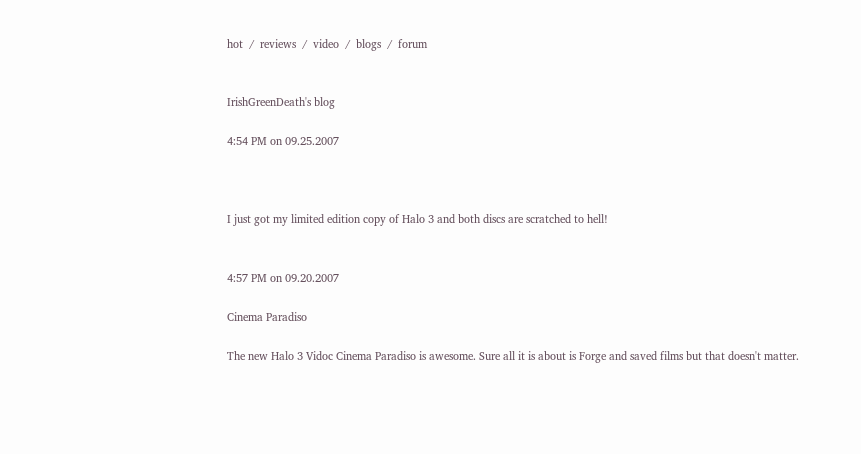hot  /  reviews  /  video  /  blogs  /  forum


IrishGreenDeath's blog

4:54 PM on 09.25.2007



I just got my limited edition copy of Halo 3 and both discs are scratched to hell!


4:57 PM on 09.20.2007

Cinema Paradiso

The new Halo 3 Vidoc Cinema Paradiso is awesome. Sure all it is about is Forge and saved films but that doesn't matter.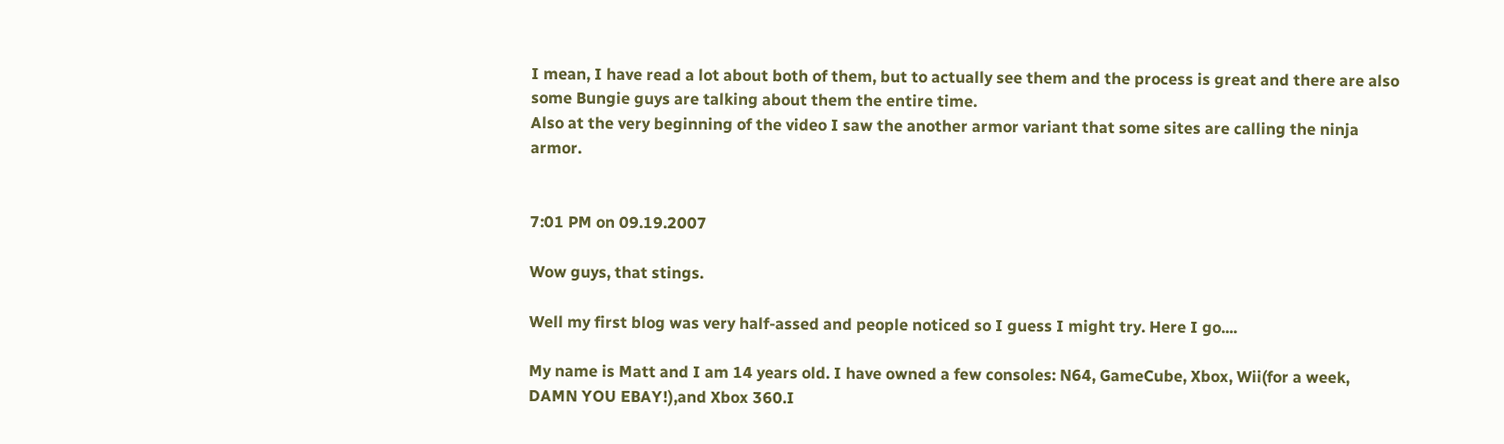I mean, I have read a lot about both of them, but to actually see them and the process is great and there are also some Bungie guys are talking about them the entire time.
Also at the very beginning of the video I saw the another armor variant that some sites are calling the ninja armor.


7:01 PM on 09.19.2007

Wow guys, that stings.

Well my first blog was very half-assed and people noticed so I guess I might try. Here I go....

My name is Matt and I am 14 years old. I have owned a few consoles: N64, GameCube, Xbox, Wii(for a week, DAMN YOU EBAY!),and Xbox 360.I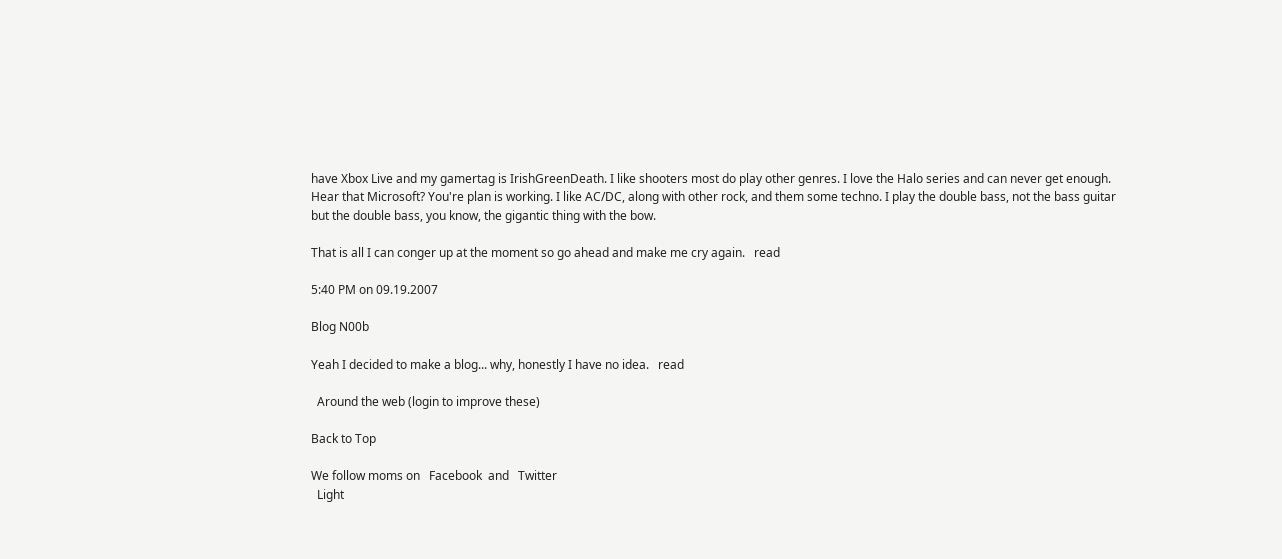have Xbox Live and my gamertag is IrishGreenDeath. I like shooters most do play other genres. I love the Halo series and can never get enough. Hear that Microsoft? You're plan is working. I like AC/DC, along with other rock, and them some techno. I play the double bass, not the bass guitar but the double bass, you know, the gigantic thing with the bow.

That is all I can conger up at the moment so go ahead and make me cry again.   read

5:40 PM on 09.19.2007

Blog N00b

Yeah I decided to make a blog... why, honestly I have no idea.   read

  Around the web (login to improve these)

Back to Top

We follow moms on   Facebook  and   Twitter
  Light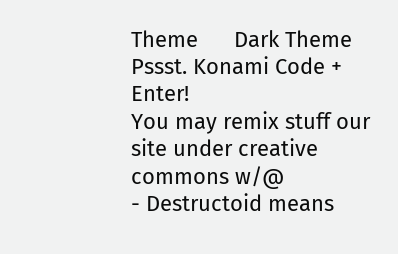Theme      Dark Theme
Pssst. Konami Code + Enter!
You may remix stuff our site under creative commons w/@
- Destructoid means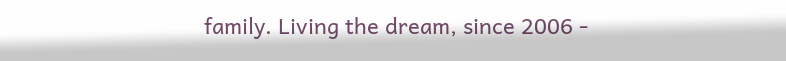family. Living the dream, since 2006 -